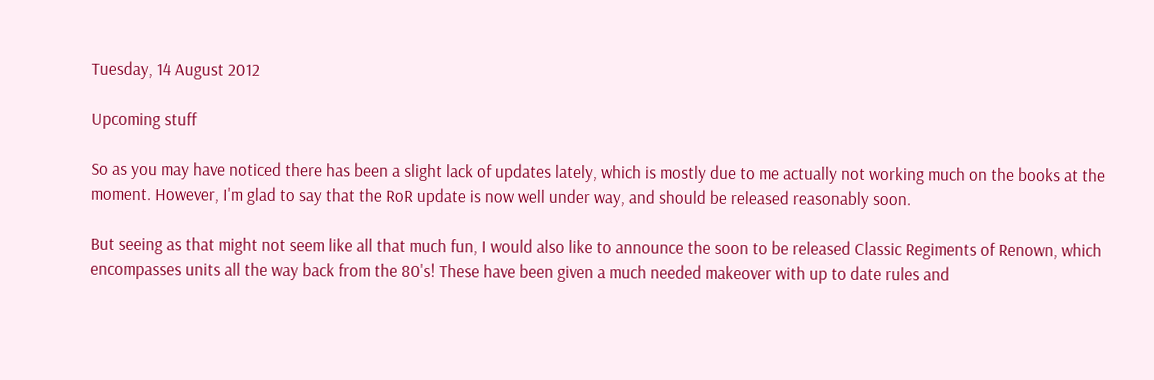Tuesday, 14 August 2012

Upcoming stuff

So as you may have noticed there has been a slight lack of updates lately, which is mostly due to me actually not working much on the books at the moment. However, I'm glad to say that the RoR update is now well under way, and should be released reasonably soon.

But seeing as that might not seem like all that much fun, I would also like to announce the soon to be released Classic Regiments of Renown, which encompasses units all the way back from the 80's! These have been given a much needed makeover with up to date rules and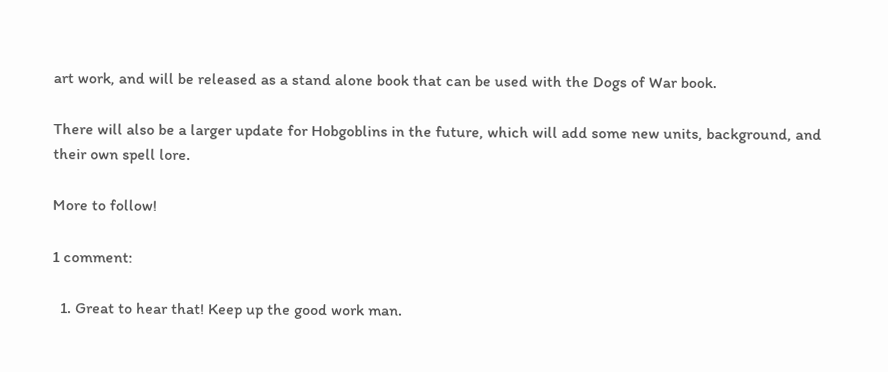art work, and will be released as a stand alone book that can be used with the Dogs of War book.

There will also be a larger update for Hobgoblins in the future, which will add some new units, background, and their own spell lore.

More to follow!

1 comment:

  1. Great to hear that! Keep up the good work man.